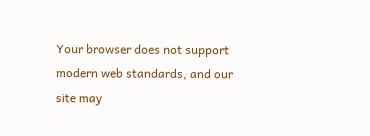Your browser does not support modern web standards, and our site may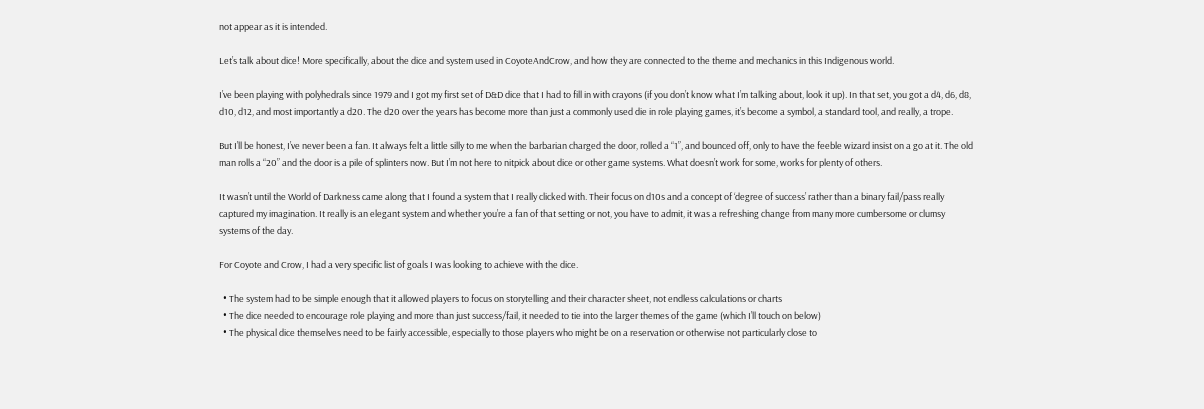not appear as it is intended.

Let’s talk about dice! More specifically, about the dice and system used in CoyoteAndCrow, and how they are connected to the theme and mechanics in this Indigenous world.

I’ve been playing with polyhedrals since 1979 and I got my first set of D&D dice that I had to fill in with crayons (if you don’t know what I’m talking about, look it up). In that set, you got a d4, d6, d8, d10, d12, and most importantly a d20. The d20 over the years has become more than just a commonly used die in role playing games, it’s become a symbol, a standard tool, and really, a trope.

But I’ll be honest, I’ve never been a fan. It always felt a little silly to me when the barbarian charged the door, rolled a “1”, and bounced off, only to have the feeble wizard insist on a go at it. The old man rolls a “20” and the door is a pile of splinters now. But I’m not here to nitpick about dice or other game systems. What doesn’t work for some, works for plenty of others.

It wasn’t until the World of Darkness came along that I found a system that I really clicked with. Their focus on d10s and a concept of ‘degree of success’ rather than a binary fail/pass really captured my imagination. It really is an elegant system and whether you’re a fan of that setting or not, you have to admit, it was a refreshing change from many more cumbersome or clumsy systems of the day.

For Coyote and Crow, I had a very specific list of goals I was looking to achieve with the dice.

  • The system had to be simple enough that it allowed players to focus on storytelling and their character sheet, not endless calculations or charts
  • The dice needed to encourage role playing and more than just success/fail, it needed to tie into the larger themes of the game (which I’ll touch on below)
  • The physical dice themselves need to be fairly accessible, especially to those players who might be on a reservation or otherwise not particularly close to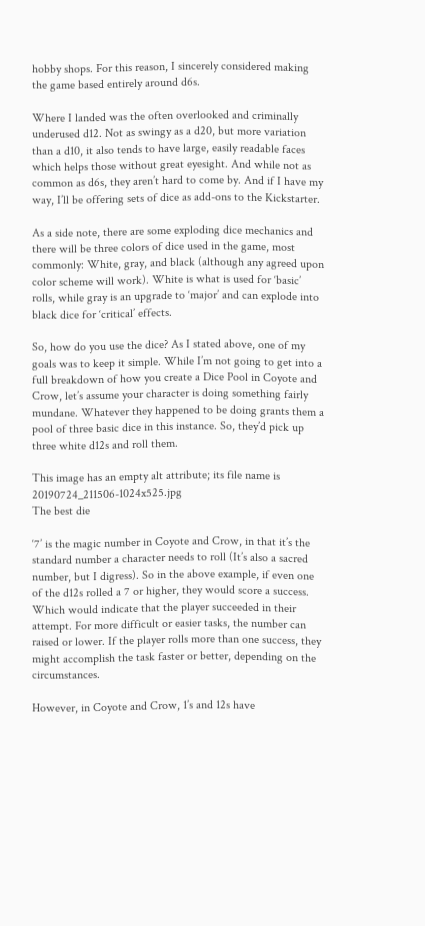hobby shops. For this reason, I sincerely considered making the game based entirely around d6s.

Where I landed was the often overlooked and criminally underused d12. Not as swingy as a d20, but more variation than a d10, it also tends to have large, easily readable faces which helps those without great eyesight. And while not as common as d6s, they aren’t hard to come by. And if I have my way, I’ll be offering sets of dice as add-ons to the Kickstarter.

As a side note, there are some exploding dice mechanics and there will be three colors of dice used in the game, most commonly: White, gray, and black (although any agreed upon color scheme will work). White is what is used for ‘basic’ rolls, while gray is an upgrade to ‘major’ and can explode into black dice for ‘critical’ effects.

So, how do you use the dice? As I stated above, one of my goals was to keep it simple. While I’m not going to get into a full breakdown of how you create a Dice Pool in Coyote and Crow, let’s assume your character is doing something fairly mundane. Whatever they happened to be doing grants them a pool of three basic dice in this instance. So, they’d pick up three white d12s and roll them.

This image has an empty alt attribute; its file name is 20190724_211506-1024x525.jpg
The best die

‘7’ is the magic number in Coyote and Crow, in that it’s the standard number a character needs to roll (It’s also a sacred number, but I digress). So in the above example, if even one of the d12s rolled a 7 or higher, they would score a success. Which would indicate that the player succeeded in their attempt. For more difficult or easier tasks, the number can raised or lower. If the player rolls more than one success, they might accomplish the task faster or better, depending on the circumstances.

However, in Coyote and Crow, 1’s and 12s have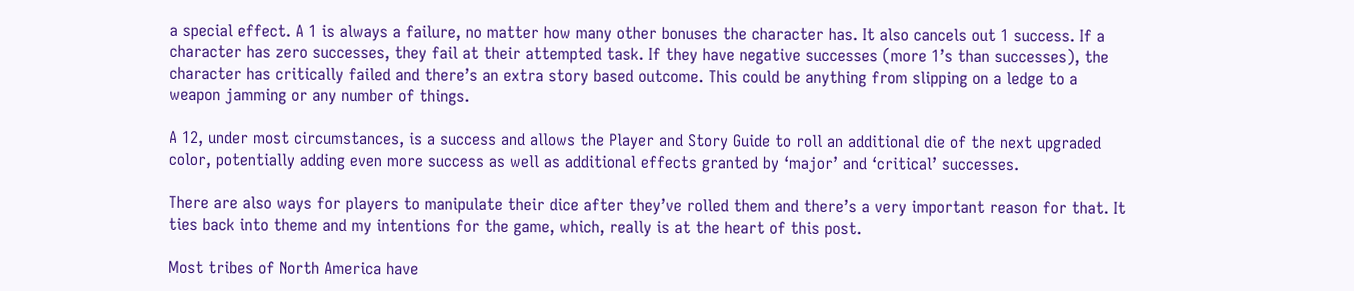a special effect. A 1 is always a failure, no matter how many other bonuses the character has. It also cancels out 1 success. If a character has zero successes, they fail at their attempted task. If they have negative successes (more 1’s than successes), the character has critically failed and there’s an extra story based outcome. This could be anything from slipping on a ledge to a weapon jamming or any number of things.

A 12, under most circumstances, is a success and allows the Player and Story Guide to roll an additional die of the next upgraded color, potentially adding even more success as well as additional effects granted by ‘major’ and ‘critical’ successes.

There are also ways for players to manipulate their dice after they’ve rolled them and there’s a very important reason for that. It ties back into theme and my intentions for the game, which, really is at the heart of this post.

Most tribes of North America have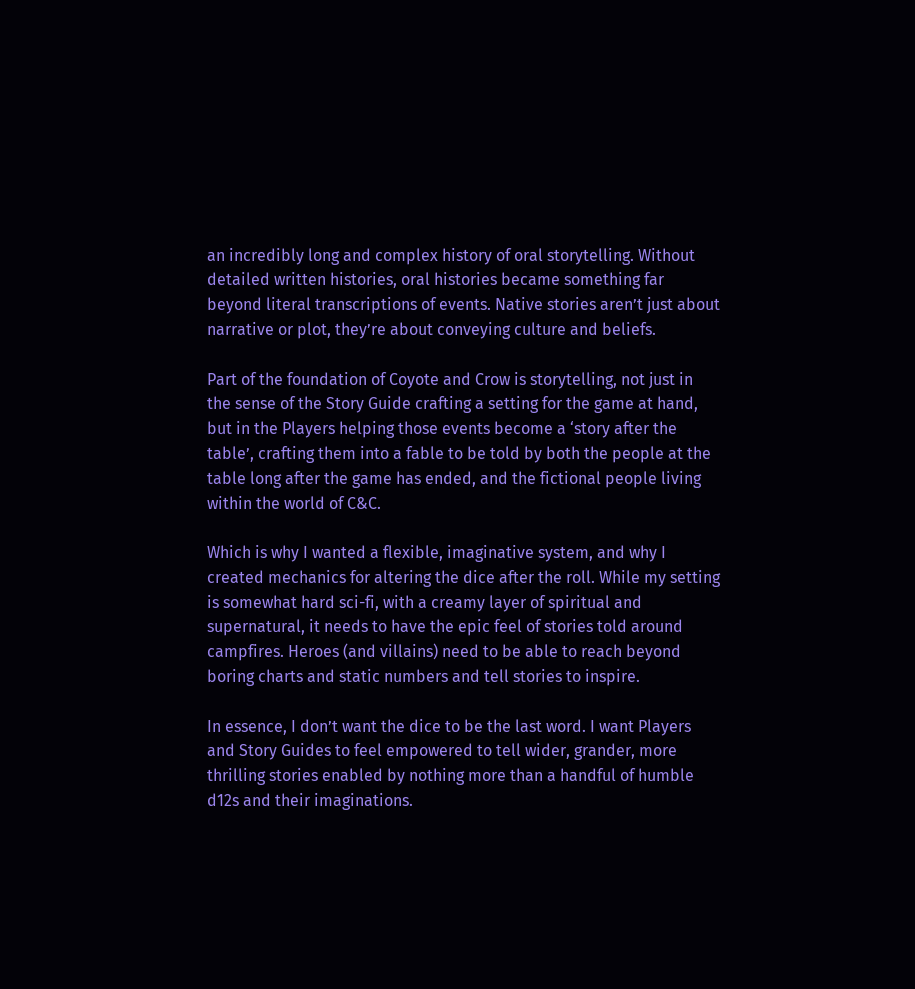an incredibly long and complex history of oral storytelling. Without detailed written histories, oral histories became something far beyond literal transcriptions of events. Native stories aren’t just about narrative or plot, they’re about conveying culture and beliefs.

Part of the foundation of Coyote and Crow is storytelling, not just in the sense of the Story Guide crafting a setting for the game at hand, but in the Players helping those events become a ‘story after the table’, crafting them into a fable to be told by both the people at the table long after the game has ended, and the fictional people living within the world of C&C.

Which is why I wanted a flexible, imaginative system, and why I created mechanics for altering the dice after the roll. While my setting is somewhat hard sci-fi, with a creamy layer of spiritual and supernatural, it needs to have the epic feel of stories told around campfires. Heroes (and villains) need to be able to reach beyond boring charts and static numbers and tell stories to inspire.

In essence, I don’t want the dice to be the last word. I want Players and Story Guides to feel empowered to tell wider, grander, more thrilling stories enabled by nothing more than a handful of humble d12s and their imaginations.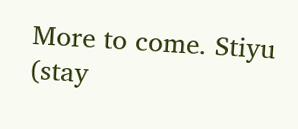More to come. Stiyu (stay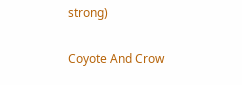strong)

Coyote And Crow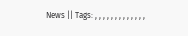News || Tags: , , , , , , , , , , , , ,